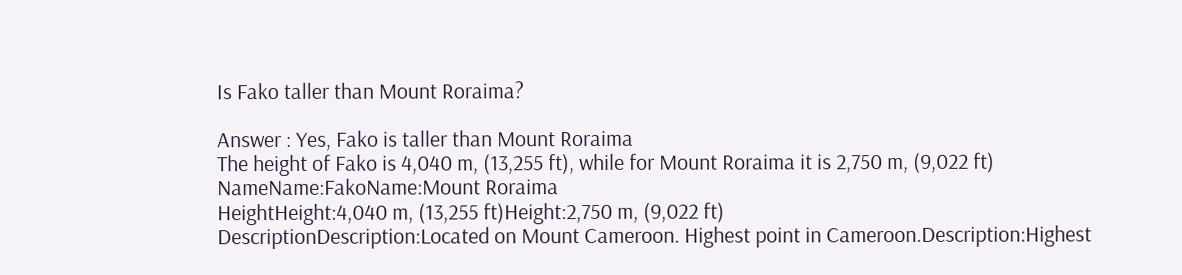Is Fako taller than Mount Roraima?

Answer : Yes, Fako is taller than Mount Roraima
The height of Fako is 4,040 m, (13,255 ft), while for Mount Roraima it is 2,750 m, (9,022 ft)
NameName:FakoName:Mount Roraima
HeightHeight:4,040 m, (13,255 ft)Height:2,750 m, (9,022 ft)
DescriptionDescription:Located on Mount Cameroon. Highest point in Cameroon.Description:Highest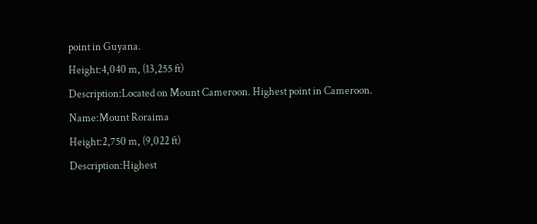point in Guyana.
Height:4,040 m, (13,255 ft)
Description:Located on Mount Cameroon. Highest point in Cameroon.
Name:Mount Roraima
Height:2,750 m, (9,022 ft)
Description:Highest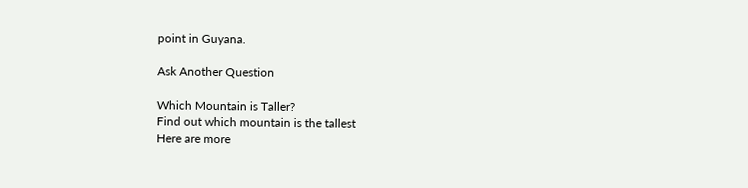point in Guyana.

Ask Another Question

Which Mountain is Taller?
Find out which mountain is the tallest
Here are more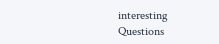interesting Questions